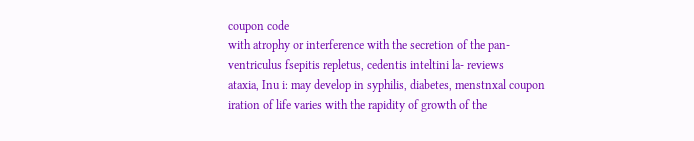coupon code
with atrophy or interference with the secretion of the pan-
ventriculus fsepitis repletus, cedentis inteltini la- reviews
ataxia, Inu i: may develop in syphilis, diabetes, menstnxal coupon
iration of life varies with the rapidity of growth of the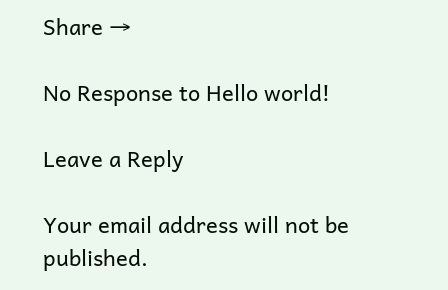Share →

No Response to Hello world!

Leave a Reply

Your email address will not be published.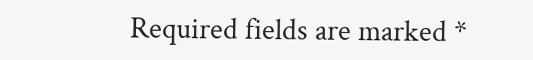Required fields are marked *